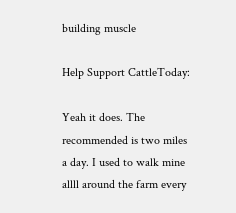building muscle

Help Support CattleToday:

Yeah it does. The recommended is two miles a day. I used to walk mine allll around the farm every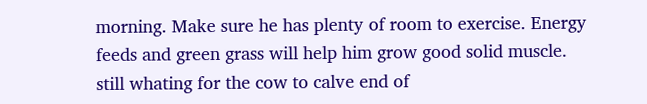morning. Make sure he has plenty of room to exercise. Energy feeds and green grass will help him grow good solid muscle.
still whating for the cow to calve end of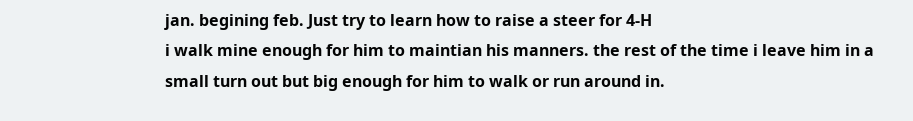jan. begining feb. Just try to learn how to raise a steer for 4-H
i walk mine enough for him to maintian his manners. the rest of the time i leave him in a small turn out but big enough for him to walk or run around in.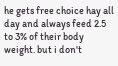he gets free choice hay all day and always feed 2.5 to 3% of their body weight. but i don't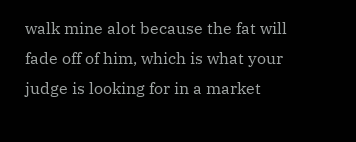walk mine alot because the fat will fade off of him, which is what your judge is looking for in a market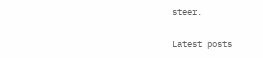steer.

Latest posts